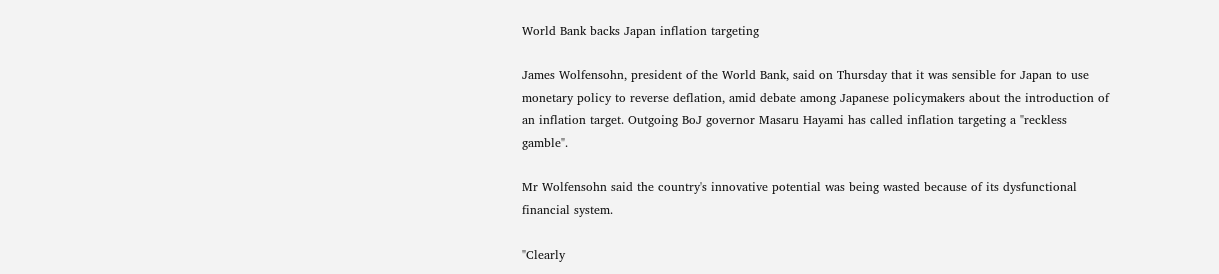World Bank backs Japan inflation targeting

James Wolfensohn, president of the World Bank, said on Thursday that it was sensible for Japan to use monetary policy to reverse deflation, amid debate among Japanese policymakers about the introduction of an inflation target. Outgoing BoJ governor Masaru Hayami has called inflation targeting a "reckless gamble".

Mr Wolfensohn said the country's innovative potential was being wasted because of its dysfunctional financial system.

"Clearly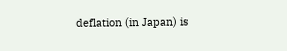deflation (in Japan) is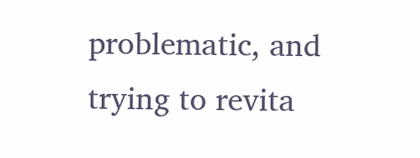problematic, and trying to revita